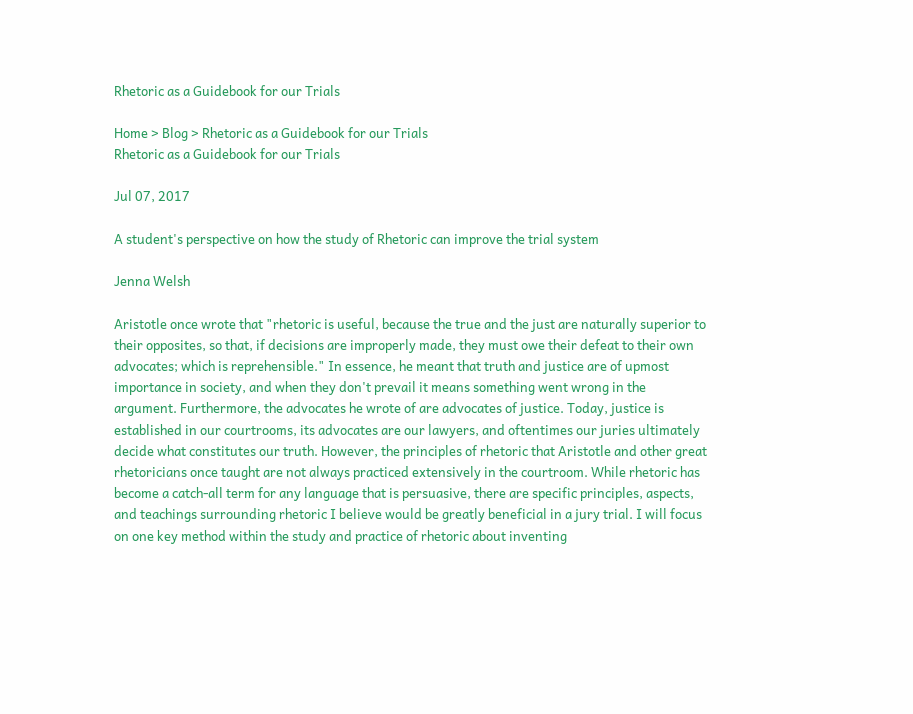Rhetoric as a Guidebook for our Trials

Home > Blog > Rhetoric as a Guidebook for our Trials
Rhetoric as a Guidebook for our Trials

Jul 07, 2017

A student's perspective on how the study of Rhetoric can improve the trial system

Jenna Welsh

Aristotle once wrote that "rhetoric is useful, because the true and the just are naturally superior to their opposites, so that, if decisions are improperly made, they must owe their defeat to their own advocates; which is reprehensible." In essence, he meant that truth and justice are of upmost importance in society, and when they don't prevail it means something went wrong in the argument. Furthermore, the advocates he wrote of are advocates of justice. Today, justice is established in our courtrooms, its advocates are our lawyers, and oftentimes our juries ultimately decide what constitutes our truth. However, the principles of rhetoric that Aristotle and other great rhetoricians once taught are not always practiced extensively in the courtroom. While rhetoric has become a catch-all term for any language that is persuasive, there are specific principles, aspects, and teachings surrounding rhetoric I believe would be greatly beneficial in a jury trial. I will focus on one key method within the study and practice of rhetoric about inventing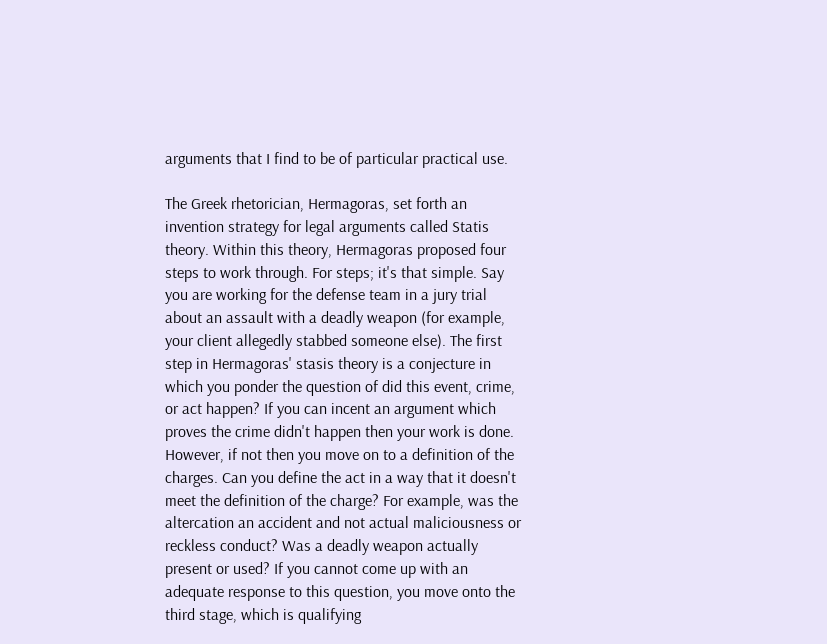arguments that I find to be of particular practical use.

The Greek rhetorician, Hermagoras, set forth an invention strategy for legal arguments called Statis theory. Within this theory, Hermagoras proposed four steps to work through. For steps; it's that simple. Say you are working for the defense team in a jury trial about an assault with a deadly weapon (for example, your client allegedly stabbed someone else). The first step in Hermagoras' stasis theory is a conjecture in which you ponder the question of did this event, crime, or act happen? If you can incent an argument which proves the crime didn't happen then your work is done. However, if not then you move on to a definition of the charges. Can you define the act in a way that it doesn't meet the definition of the charge? For example, was the altercation an accident and not actual maliciousness or reckless conduct? Was a deadly weapon actually present or used? If you cannot come up with an adequate response to this question, you move onto the third stage, which is qualifying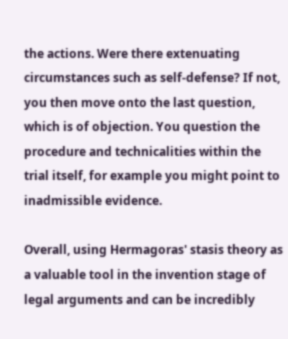the actions. Were there extenuating circumstances such as self-defense? If not, you then move onto the last question, which is of objection. You question the procedure and technicalities within the trial itself, for example you might point to inadmissible evidence.

Overall, using Hermagoras' stasis theory as a valuable tool in the invention stage of legal arguments and can be incredibly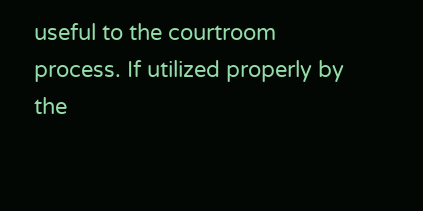useful to the courtroom process. If utilized properly by the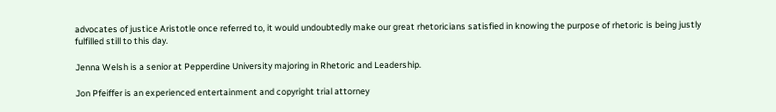advocates of justice Aristotle once referred to, it would undoubtedly make our great rhetoricians satisfied in knowing the purpose of rhetoric is being justly fulfilled still to this day.

Jenna Welsh is a senior at Pepperdine University majoring in Rhetoric and Leadership.

Jon Pfeiffer is an experienced entertainment and copyright trial attorney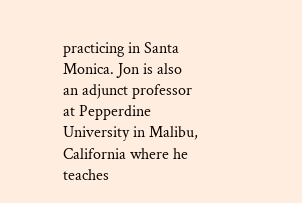practicing in Santa Monica. Jon is also an adjunct professor at Pepperdine University in Malibu, California where he teaches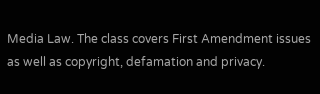Media Law. The class covers First Amendment issues as well as copyright, defamation and privacy.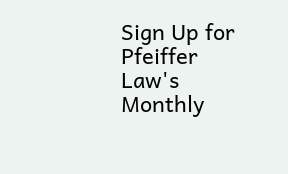Sign Up for Pfeiffer Law's Monthly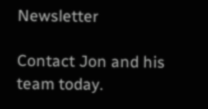Newsletter

Contact Jon and his team today.